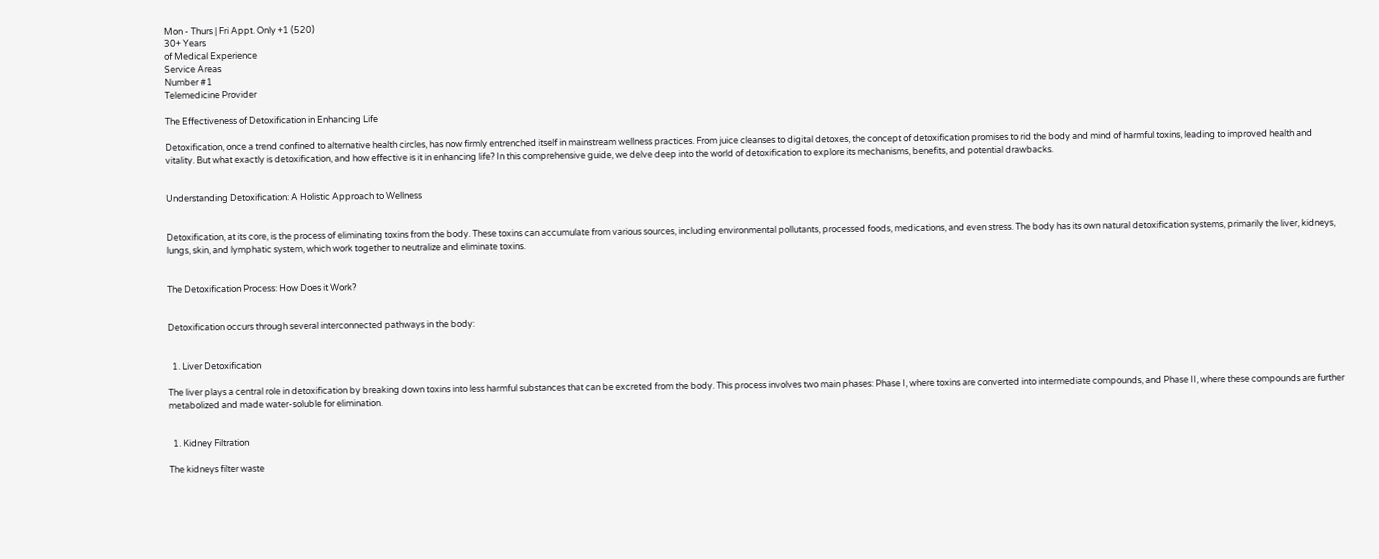Mon - Thurs | Fri Appt. Only +1 (520)
30+ Years
of Medical Experience
Service Areas
Number #1
Telemedicine Provider

The Effectiveness of Detoxification in Enhancing Life

Detoxification, once a trend confined to alternative health circles, has now firmly entrenched itself in mainstream wellness practices. From juice cleanses to digital detoxes, the concept of detoxification promises to rid the body and mind of harmful toxins, leading to improved health and vitality. But what exactly is detoxification, and how effective is it in enhancing life? In this comprehensive guide, we delve deep into the world of detoxification to explore its mechanisms, benefits, and potential drawbacks.


Understanding Detoxification: A Holistic Approach to Wellness


Detoxification, at its core, is the process of eliminating toxins from the body. These toxins can accumulate from various sources, including environmental pollutants, processed foods, medications, and even stress. The body has its own natural detoxification systems, primarily the liver, kidneys, lungs, skin, and lymphatic system, which work together to neutralize and eliminate toxins.


The Detoxification Process: How Does it Work?


Detoxification occurs through several interconnected pathways in the body:


  1. Liver Detoxification

The liver plays a central role in detoxification by breaking down toxins into less harmful substances that can be excreted from the body. This process involves two main phases: Phase I, where toxins are converted into intermediate compounds, and Phase II, where these compounds are further metabolized and made water-soluble for elimination.


  1. Kidney Filtration

The kidneys filter waste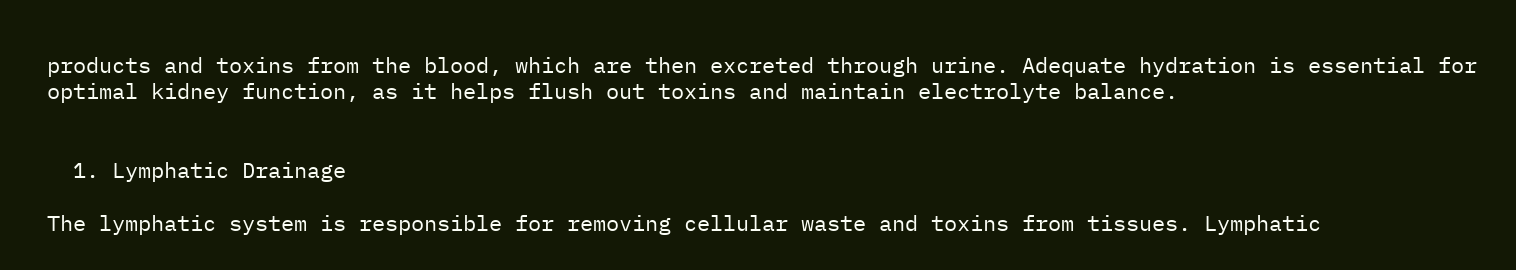products and toxins from the blood, which are then excreted through urine. Adequate hydration is essential for optimal kidney function, as it helps flush out toxins and maintain electrolyte balance.


  1. Lymphatic Drainage

The lymphatic system is responsible for removing cellular waste and toxins from tissues. Lymphatic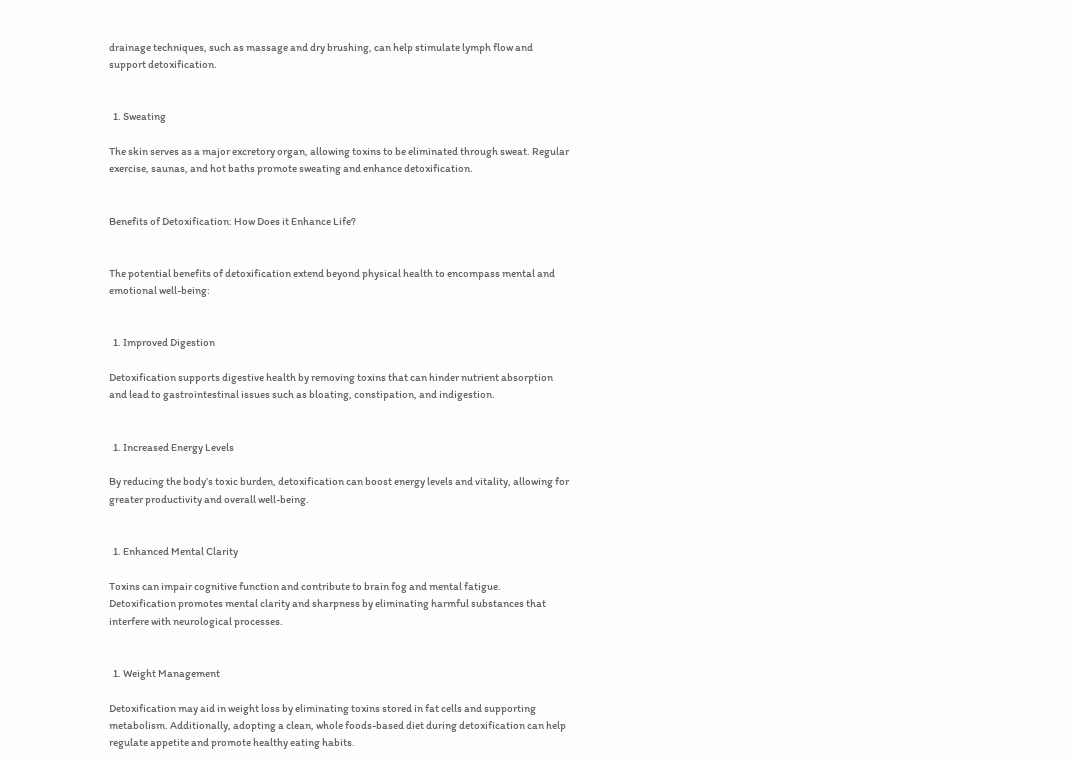drainage techniques, such as massage and dry brushing, can help stimulate lymph flow and support detoxification.


  1. Sweating

The skin serves as a major excretory organ, allowing toxins to be eliminated through sweat. Regular exercise, saunas, and hot baths promote sweating and enhance detoxification.


Benefits of Detoxification: How Does it Enhance Life?


The potential benefits of detoxification extend beyond physical health to encompass mental and emotional well-being:


  1. Improved Digestion

Detoxification supports digestive health by removing toxins that can hinder nutrient absorption and lead to gastrointestinal issues such as bloating, constipation, and indigestion.


  1. Increased Energy Levels

By reducing the body’s toxic burden, detoxification can boost energy levels and vitality, allowing for greater productivity and overall well-being.


  1. Enhanced Mental Clarity

Toxins can impair cognitive function and contribute to brain fog and mental fatigue. Detoxification promotes mental clarity and sharpness by eliminating harmful substances that interfere with neurological processes.


  1. Weight Management

Detoxification may aid in weight loss by eliminating toxins stored in fat cells and supporting metabolism. Additionally, adopting a clean, whole foods-based diet during detoxification can help regulate appetite and promote healthy eating habits.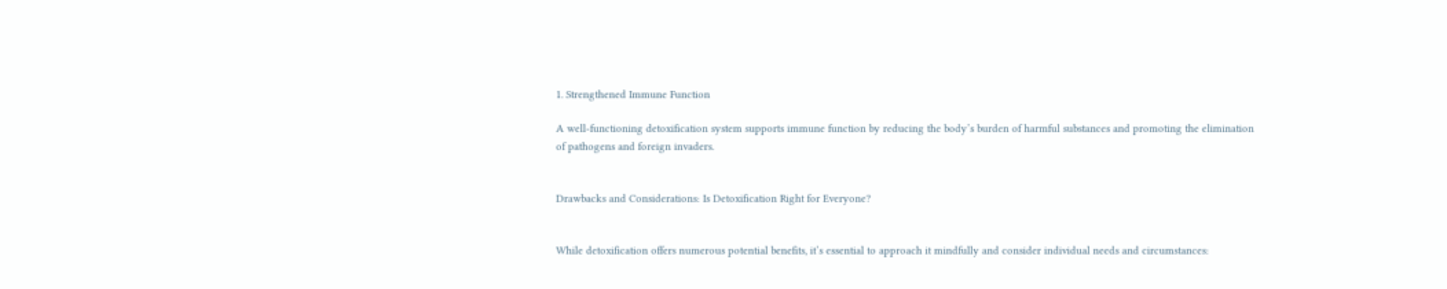1. Strengthened Immune Function

A well-functioning detoxification system supports immune function by reducing the body’s burden of harmful substances and promoting the elimination of pathogens and foreign invaders.


Drawbacks and Considerations: Is Detoxification Right for Everyone?


While detoxification offers numerous potential benefits, it’s essential to approach it mindfully and consider individual needs and circumstances: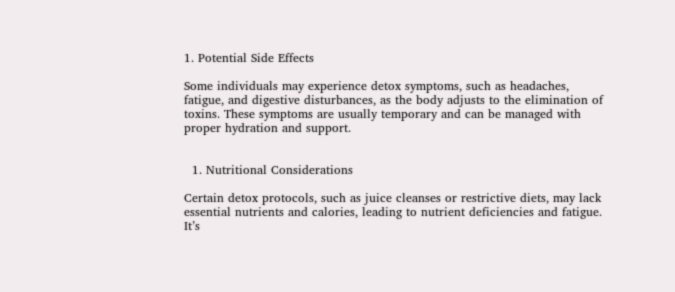1. Potential Side Effects

Some individuals may experience detox symptoms, such as headaches, fatigue, and digestive disturbances, as the body adjusts to the elimination of toxins. These symptoms are usually temporary and can be managed with proper hydration and support.


  1. Nutritional Considerations

Certain detox protocols, such as juice cleanses or restrictive diets, may lack essential nutrients and calories, leading to nutrient deficiencies and fatigue. It’s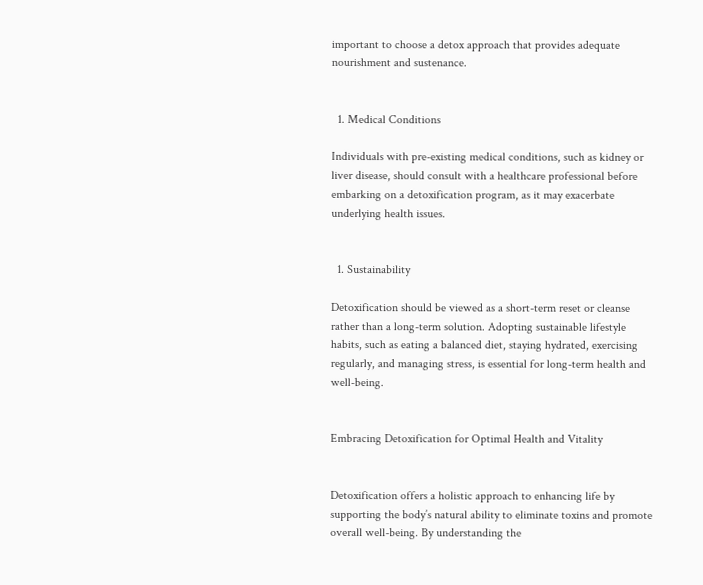important to choose a detox approach that provides adequate nourishment and sustenance.


  1. Medical Conditions

Individuals with pre-existing medical conditions, such as kidney or liver disease, should consult with a healthcare professional before embarking on a detoxification program, as it may exacerbate underlying health issues.


  1. Sustainability

Detoxification should be viewed as a short-term reset or cleanse rather than a long-term solution. Adopting sustainable lifestyle habits, such as eating a balanced diet, staying hydrated, exercising regularly, and managing stress, is essential for long-term health and well-being.


Embracing Detoxification for Optimal Health and Vitality


Detoxification offers a holistic approach to enhancing life by supporting the body’s natural ability to eliminate toxins and promote overall well-being. By understanding the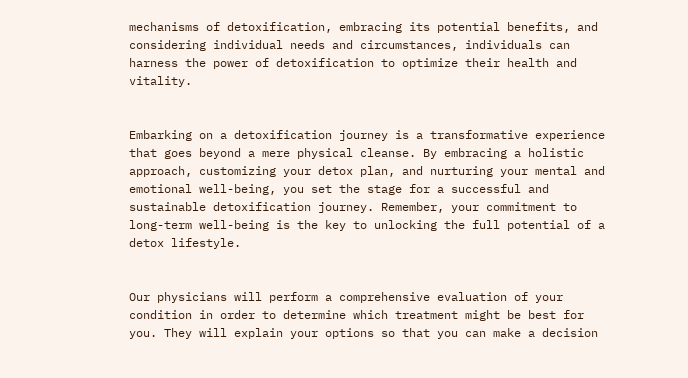mechanisms of detoxification, embracing its potential benefits, and considering individual needs and circumstances, individuals can harness the power of detoxification to optimize their health and vitality.


Embarking on a detoxification journey is a transformative experience that goes beyond a mere physical cleanse. By embracing a holistic approach, customizing your detox plan, and nurturing your mental and emotional well-being, you set the stage for a successful and sustainable detoxification journey. Remember, your commitment to long-term well-being is the key to unlocking the full potential of a detox lifestyle.


Our physicians will perform a comprehensive evaluation of your condition in order to determine which treatment might be best for you. They will explain your options so that you can make a decision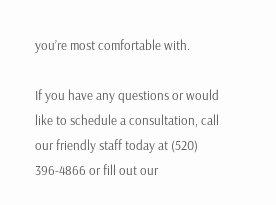you’re most comfortable with.

If you have any questions or would like to schedule a consultation, call our friendly staff today at (520) 396-4866 or fill out our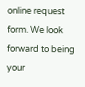online request form. We look forward to being your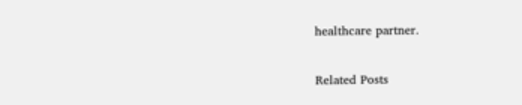healthcare partner.

Related Posts